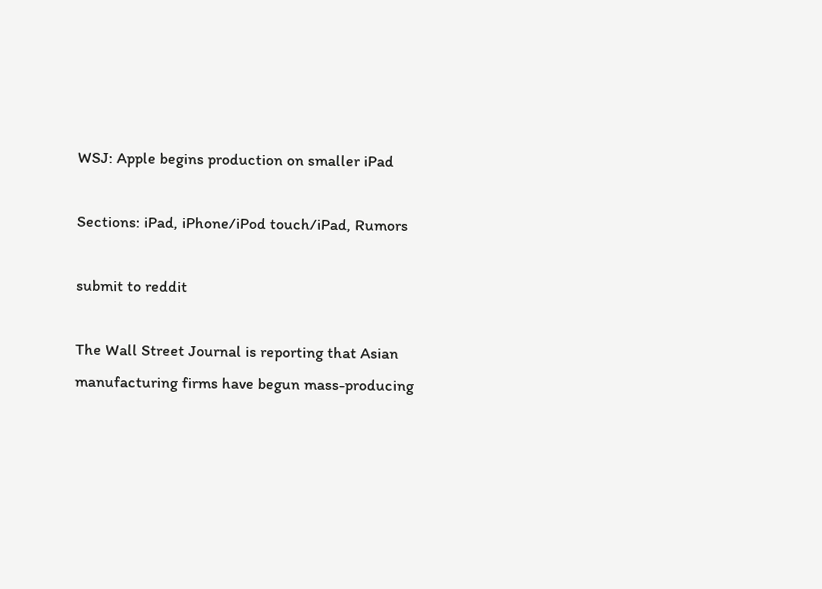WSJ: Apple begins production on smaller iPad

Sections: iPad, iPhone/iPod touch/iPad, Rumors

submit to reddit

The Wall Street Journal is reporting that Asian manufacturing firms have begun mass-producing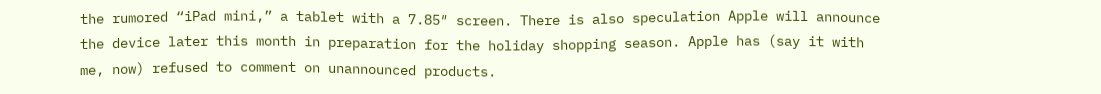the rumored “iPad mini,” a tablet with a 7.85″ screen. There is also speculation Apple will announce the device later this month in preparation for the holiday shopping season. Apple has (say it with me, now) refused to comment on unannounced products.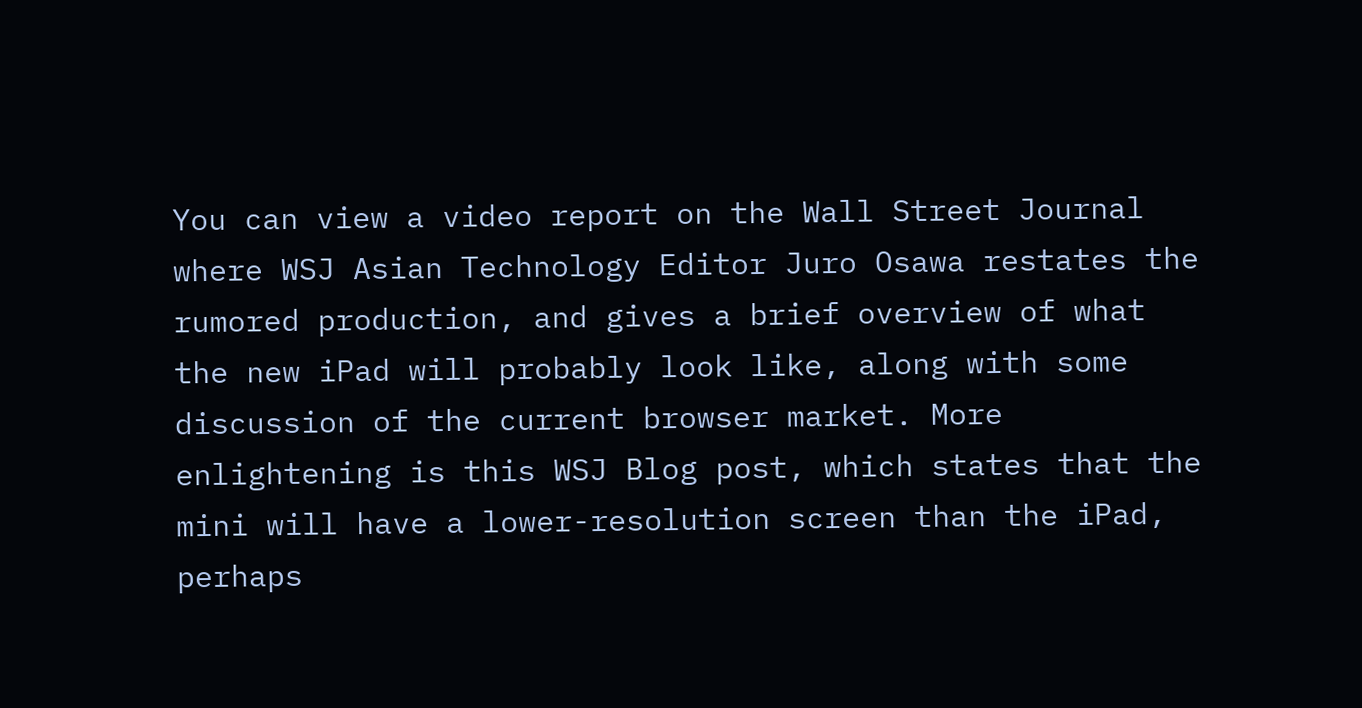You can view a video report on the Wall Street Journal where WSJ Asian Technology Editor Juro Osawa restates the rumored production, and gives a brief overview of what the new iPad will probably look like, along with some discussion of the current browser market. More enlightening is this WSJ Blog post, which states that the mini will have a lower-resolution screen than the iPad, perhaps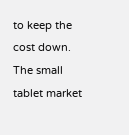to keep the cost down. The small tablet market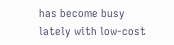has become busy lately with low-cost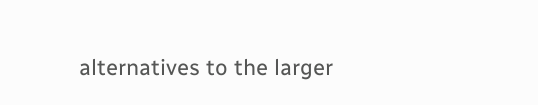alternatives to the larger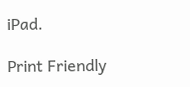iPad.

Print Friendly